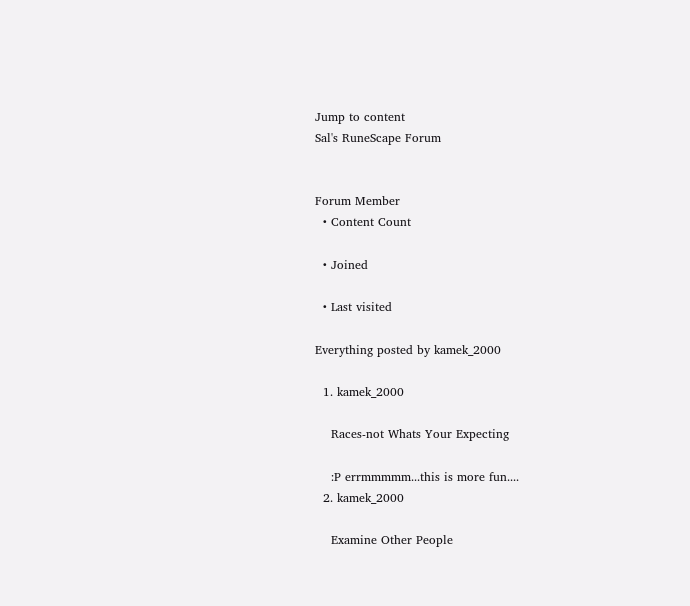Jump to content
Sal's RuneScape Forum


Forum Member
  • Content Count

  • Joined

  • Last visited

Everything posted by kamek_2000

  1. kamek_2000

    Races-not Whats Your Expecting

    :P errmmmmm...this is more fun....
  2. kamek_2000

    Examine Other People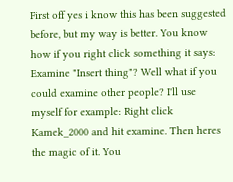First off yes i know this has been suggested before, but my way is better. You know how if you right click something it says: Examine "Insert thing"? Well what if you could examine other people? I'll use myself for example: Right click Kamek_2000 and hit examine. Then heres the magic of it. You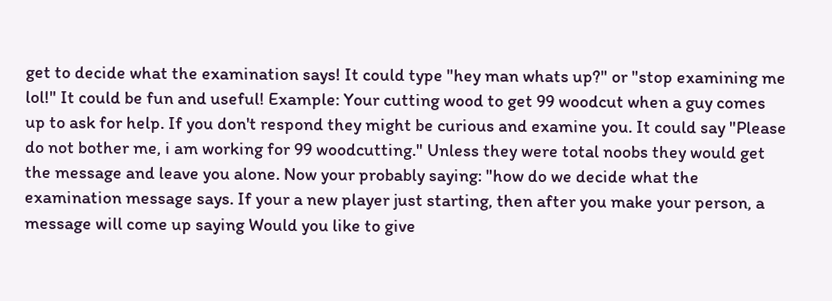get to decide what the examination says! It could type "hey man whats up?" or "stop examining me lol!" It could be fun and useful! Example: Your cutting wood to get 99 woodcut when a guy comes up to ask for help. If you don't respond they might be curious and examine you. It could say "Please do not bother me, i am working for 99 woodcutting." Unless they were total noobs they would get the message and leave you alone. Now your probably saying: "how do we decide what the examination message says. If your a new player just starting, then after you make your person, a message will come up saying Would you like to give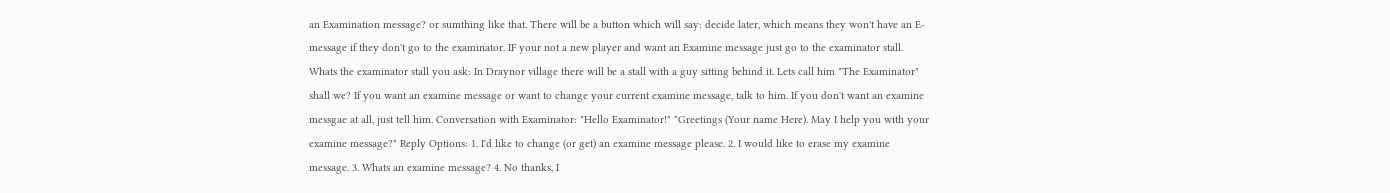an Examination message? or sumthing like that. There will be a button which will say: decide later, which means they won't have an E-message if they don't go to the examinator. IF your not a new player and want an Examine message just go to the examinator stall. Whats the examinator stall you ask: In Draynor village there will be a stall with a guy sitting behind it. Lets call him "The Examinator" shall we? If you want an examine message or want to change your current examine message, talk to him. If you don't want an examine messgae at all, just tell him. Conversation with Examinator: "Hello Examinator!" "Greetings (Your name Here). May I help you with your examine message?" Reply Options: 1. I'd like to change (or get) an examine message please. 2. I would like to erase my examine message. 3. Whats an examine message? 4. No thanks, I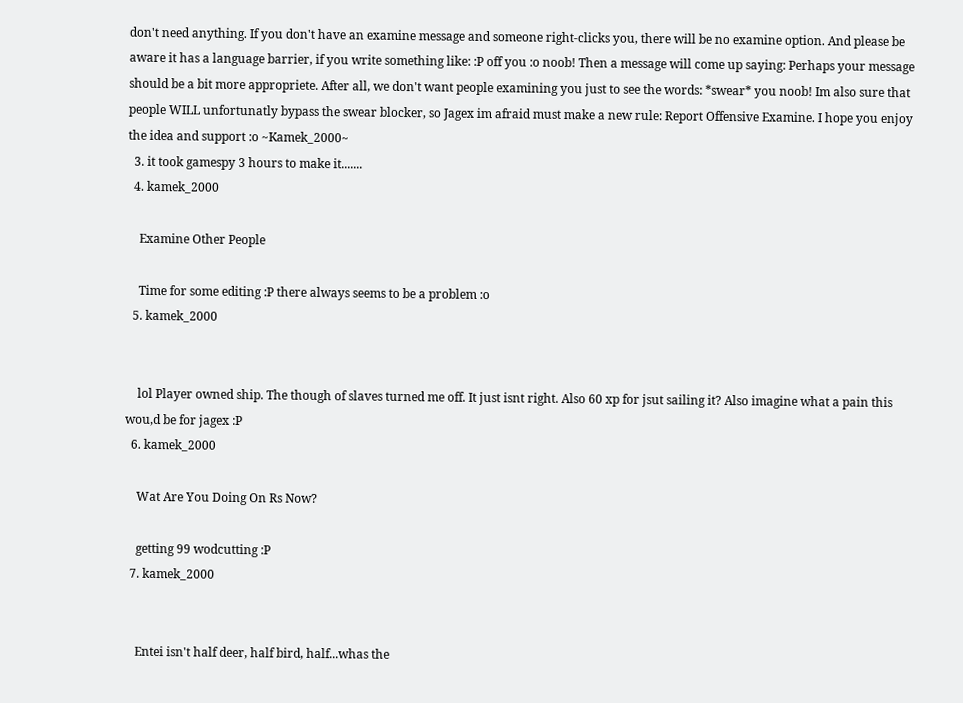don't need anything. If you don't have an examine message and someone right-clicks you, there will be no examine option. And please be aware it has a language barrier, if you write something like: :P off you :o noob! Then a message will come up saying: Perhaps your message should be a bit more appropriete. After all, we don't want people examining you just to see the words: *swear* you noob! Im also sure that people WILL unfortunatly bypass the swear blocker, so Jagex im afraid must make a new rule: Report Offensive Examine. I hope you enjoy the idea and support :o ~Kamek_2000~
  3. it took gamespy 3 hours to make it.......
  4. kamek_2000

    Examine Other People

    Time for some editing :P there always seems to be a problem :o
  5. kamek_2000


    lol Player owned ship. The though of slaves turned me off. It just isnt right. Also 60 xp for jsut sailing it? Also imagine what a pain this wou,d be for jagex :P
  6. kamek_2000

    Wat Are You Doing On Rs Now?

    getting 99 wodcutting :P
  7. kamek_2000


    Entei isn't half deer, half bird, half...whas the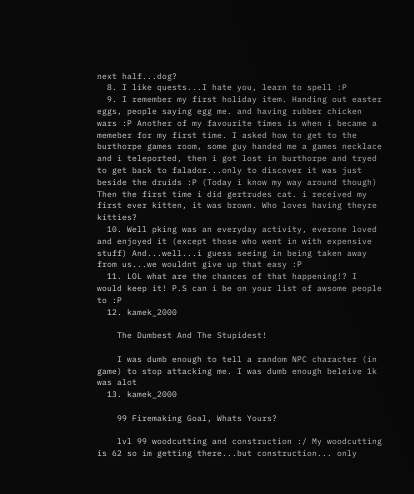next half...dog?
  8. I like quests...I hate you, learn to spell :P
  9. I remember my first holiday item. Handing out easter eggs, people saying egg me. and having rubber chicken wars :P Another of my favourite times is when i became a memeber for my first time. I asked how to get to the burthorpe games room, some guy handed me a games necklace and i teleported, then i got lost in burthorpe and tryed to get back to falador...only to discover it was just beside the druids :P (Today i know my way around though) Then the first time i did gertrudes cat. i received my first ever kitten, it was brown. Who loves having theyre kitties?
  10. Well pking was an everyday activity, everone loved and enjoyed it (except those who went in with expensive stuff) And...well...i guess seeing in being taken away from us...we wouldnt give up that easy :P
  11. LOL what are the chances of that happening!? I would keep it! P.S can i be on your list of awsome people to :P
  12. kamek_2000

    The Dumbest And The Stupidest!

    I was dumb enough to tell a random NPC character (in game) to stop attacking me. I was dumb enough beleive 1k was alot
  13. kamek_2000

    99 Firemaking Goal, Whats Yours?

    lvl 99 woodcutting and construction :/ My woodcutting is 62 so im getting there...but construction... only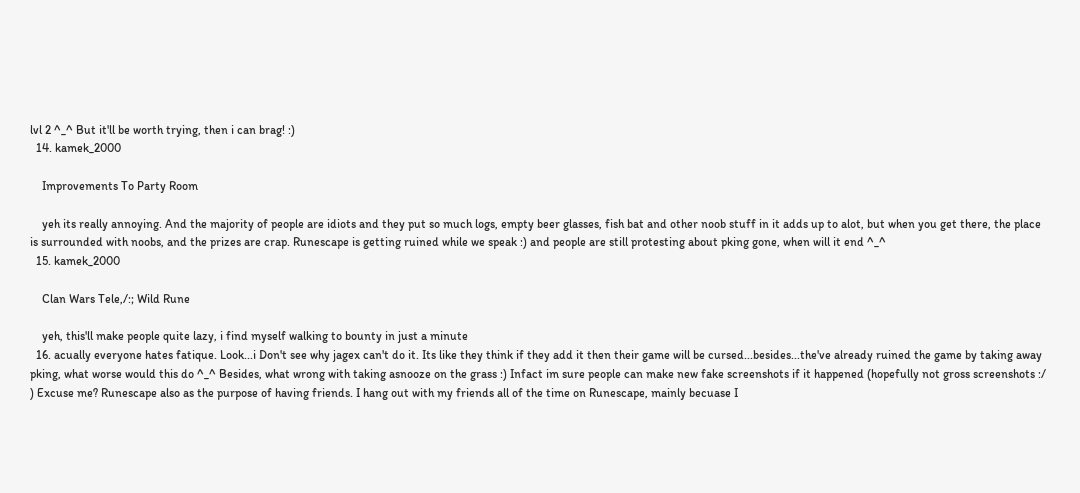lvl 2 ^_^ But it'll be worth trying, then i can brag! :)
  14. kamek_2000

    Improvements To Party Room

    yeh its really annoying. And the majority of people are idiots and they put so much logs, empty beer glasses, fish bat and other noob stuff in it adds up to alot, but when you get there, the place is surrounded with noobs, and the prizes are crap. Runescape is getting ruined while we speak :) and people are still protesting about pking gone, when will it end ^_^
  15. kamek_2000

    Clan Wars Tele,/:; Wild Rune

    yeh, this'll make people quite lazy, i find myself walking to bounty in just a minute
  16. acually everyone hates fatique. Look...i Don't see why jagex can't do it. Its like they think if they add it then their game will be cursed...besides...the've already ruined the game by taking away pking, what worse would this do ^_^ Besides, what wrong with taking asnooze on the grass :) Infact im sure people can make new fake screenshots if it happened (hopefully not gross screenshots :/ ) Excuse me? Runescape also as the purpose of having friends. I hang out with my friends all of the time on Runescape, mainly becuase I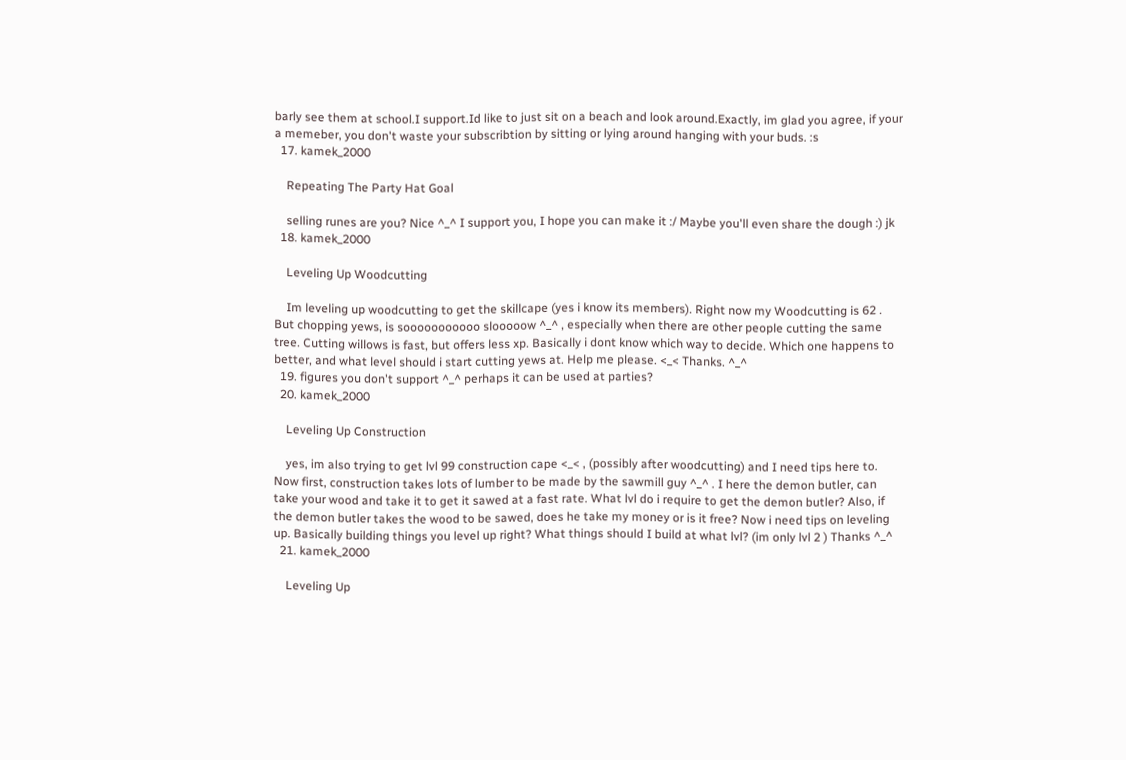barly see them at school.I support.Id like to just sit on a beach and look around.Exactly, im glad you agree, if your a memeber, you don't waste your subscribtion by sitting or lying around hanging with your buds. :s
  17. kamek_2000

    Repeating The Party Hat Goal

    selling runes are you? Nice ^_^ I support you, I hope you can make it :/ Maybe you'll even share the dough :) jk
  18. kamek_2000

    Leveling Up Woodcutting

    Im leveling up woodcutting to get the skillcape (yes i know its members). Right now my Woodcutting is 62 . But chopping yews, is sooooooooooo slooooow ^_^ , especially when there are other people cutting the same tree. Cutting willows is fast, but offers less xp. Basically i dont know which way to decide. Which one happens to better, and what level should i start cutting yews at. Help me please. <_< Thanks. ^_^
  19. figures you don't support ^_^ perhaps it can be used at parties?
  20. kamek_2000

    Leveling Up Construction

    yes, im also trying to get lvl 99 construction cape <_< , (possibly after woodcutting) and I need tips here to. Now first, construction takes lots of lumber to be made by the sawmill guy ^_^ . I here the demon butler, can take your wood and take it to get it sawed at a fast rate. What lvl do i require to get the demon butler? Also, if the demon butler takes the wood to be sawed, does he take my money or is it free? Now i need tips on leveling up. Basically building things you level up right? What things should I build at what lvl? (im only lvl 2 ) Thanks ^_^
  21. kamek_2000

    Leveling Up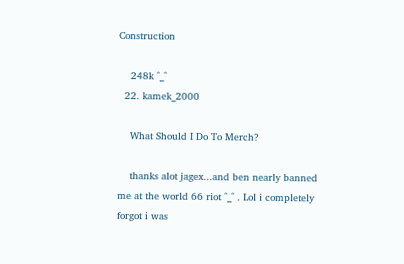Construction

    248k ^_^
  22. kamek_2000

    What Should I Do To Merch?

    thanks alot jagex...and ben nearly banned me at the world 66 riot ^_^ . Lol i completely forgot i was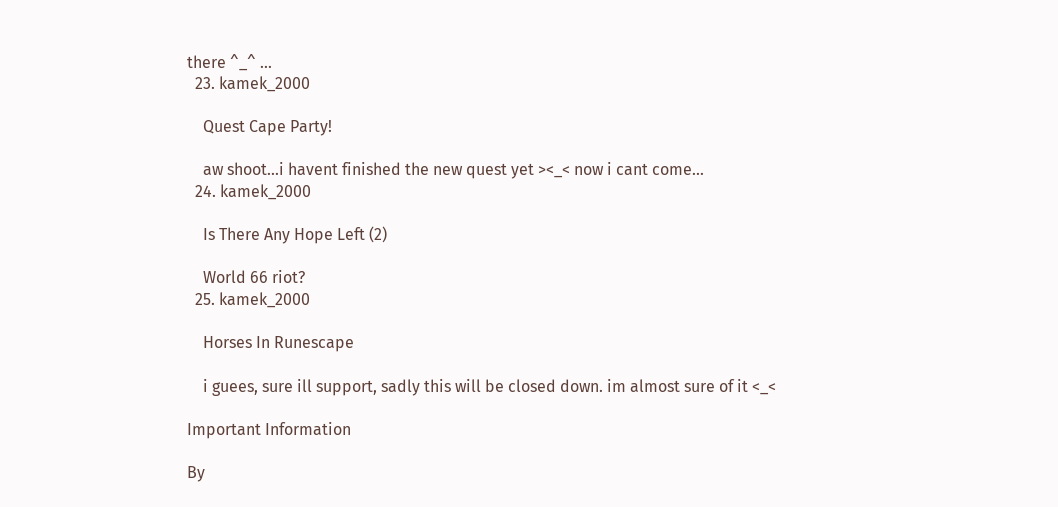there ^_^ ...
  23. kamek_2000

    Quest Cape Party!

    aw shoot...i havent finished the new quest yet ><_< now i cant come...
  24. kamek_2000

    Is There Any Hope Left (2)

    World 66 riot?
  25. kamek_2000

    Horses In Runescape

    i guees, sure ill support, sadly this will be closed down. im almost sure of it <_<

Important Information

By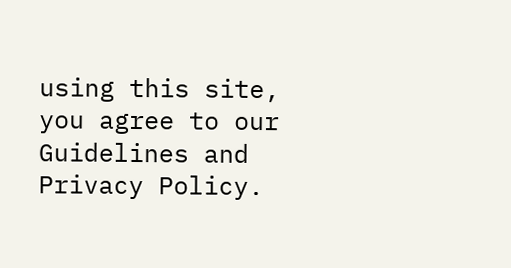using this site, you agree to our Guidelines and Privacy Policy.